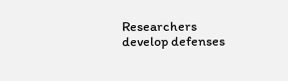Researchers develop defenses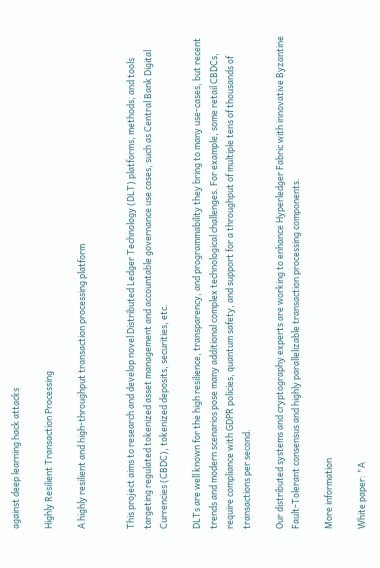against deep learning hack attacks

Highly Resilient Transaction Processing

A highly resilient and high-throughput transaction processing platform


This project aims to research and develop novel Distributed Ledger Technology (DLT) platforms, methods, and tools targeting regulated tokenized asset management and accountable governance use cases, such as Central Bank Digital Currencies (CBDC), tokenized deposits, securities, etc.

DLTs are well known for the high resilience, transparency, and programmability they bring to many use-cases, but recent trends and modern scenarios pose many additional complex technological challenges. For example, some retail CBDCs, require compliance with GDPR policies, quantum safety, and support for a throughput of multiple tens of thousands of transactions per second.

Our distributed systems and cryptography experts are working to enhance Hyperledger Fabric with innovative Byzantine Fault-Tolerant consensus and highly parallelizable transaction processing components.

More information

White paper: "A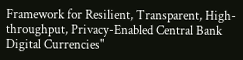Framework for Resilient, Transparent, High-throughput, Privacy-Enabled Central Bank Digital Currencies"